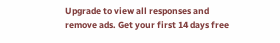Upgrade to view all responses and remove ads. Get your first 14 days free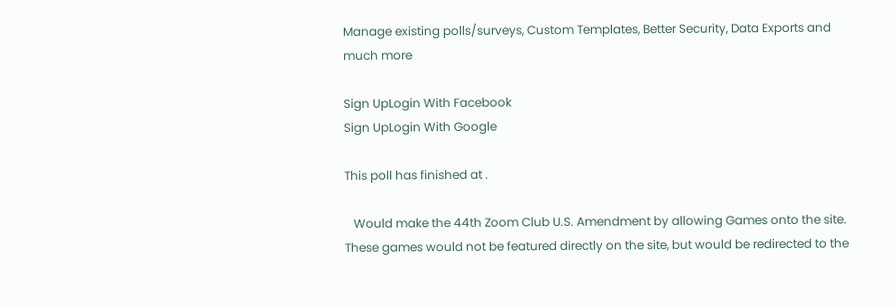Manage existing polls/surveys, Custom Templates, Better Security, Data Exports and much more

Sign UpLogin With Facebook
Sign UpLogin With Google

This poll has finished at .

   Would make the 44th Zoom Club U.S. Amendment by allowing Games onto the site. These games would not be featured directly on the site, but would be redirected to the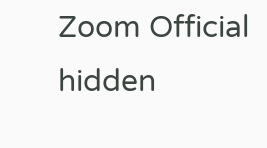Zoom Official hidden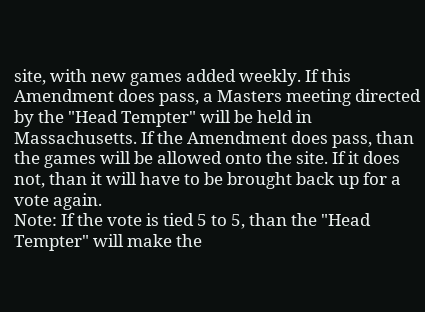site, with new games added weekly. If this Amendment does pass, a Masters meeting directed by the "Head Tempter" will be held in Massachusetts. If the Amendment does pass, than the games will be allowed onto the site. If it does not, than it will have to be brought back up for a vote again.
Note: If the vote is tied 5 to 5, than the "Head Tempter" will make the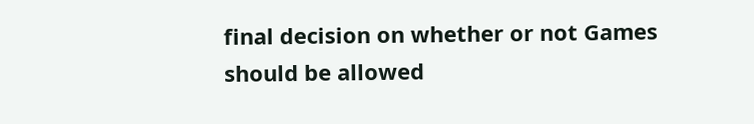final decision on whether or not Games should be allowed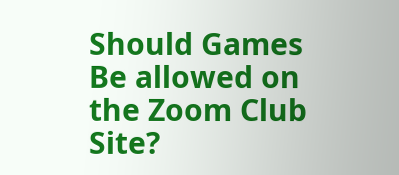Should Games Be allowed on the Zoom Club Site?